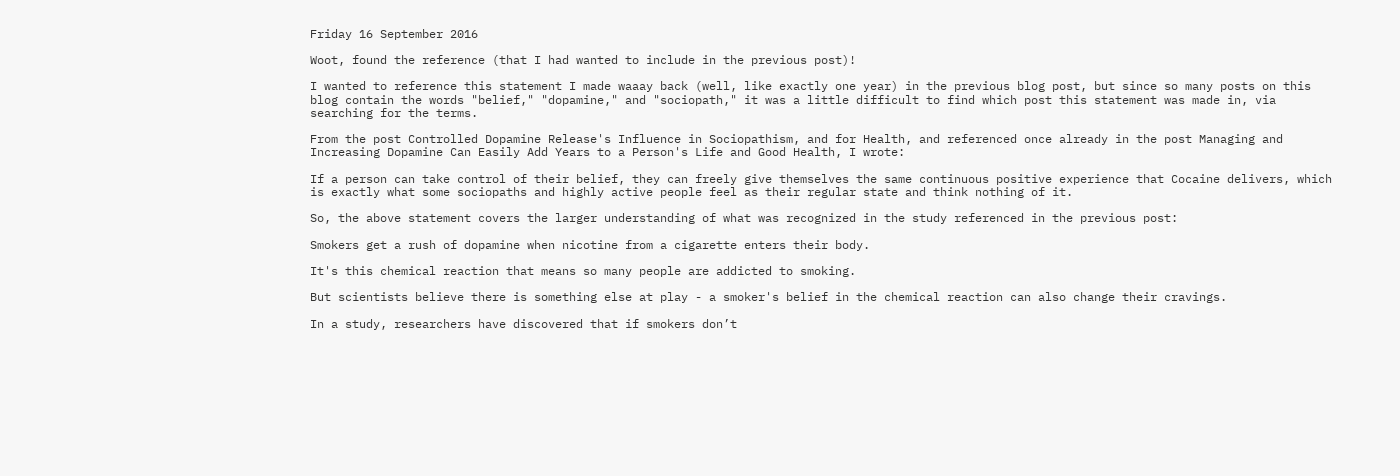Friday 16 September 2016

Woot, found the reference (that I had wanted to include in the previous post)!

I wanted to reference this statement I made waaay back (well, like exactly one year) in the previous blog post, but since so many posts on this blog contain the words "belief," "dopamine," and "sociopath," it was a little difficult to find which post this statement was made in, via searching for the terms.

From the post Controlled Dopamine Release's Influence in Sociopathism, and for Health, and referenced once already in the post Managing and Increasing Dopamine Can Easily Add Years to a Person's Life and Good Health, I wrote:

If a person can take control of their belief, they can freely give themselves the same continuous positive experience that Cocaine delivers, which is exactly what some sociopaths and highly active people feel as their regular state and think nothing of it.

So, the above statement covers the larger understanding of what was recognized in the study referenced in the previous post:

Smokers get a rush of dopamine when nicotine from a cigarette enters their body.

It's this chemical reaction that means so many people are addicted to smoking.

But scientists believe there is something else at play - a smoker's belief in the chemical reaction can also change their cravings.

In a study, researchers have discovered that if smokers don’t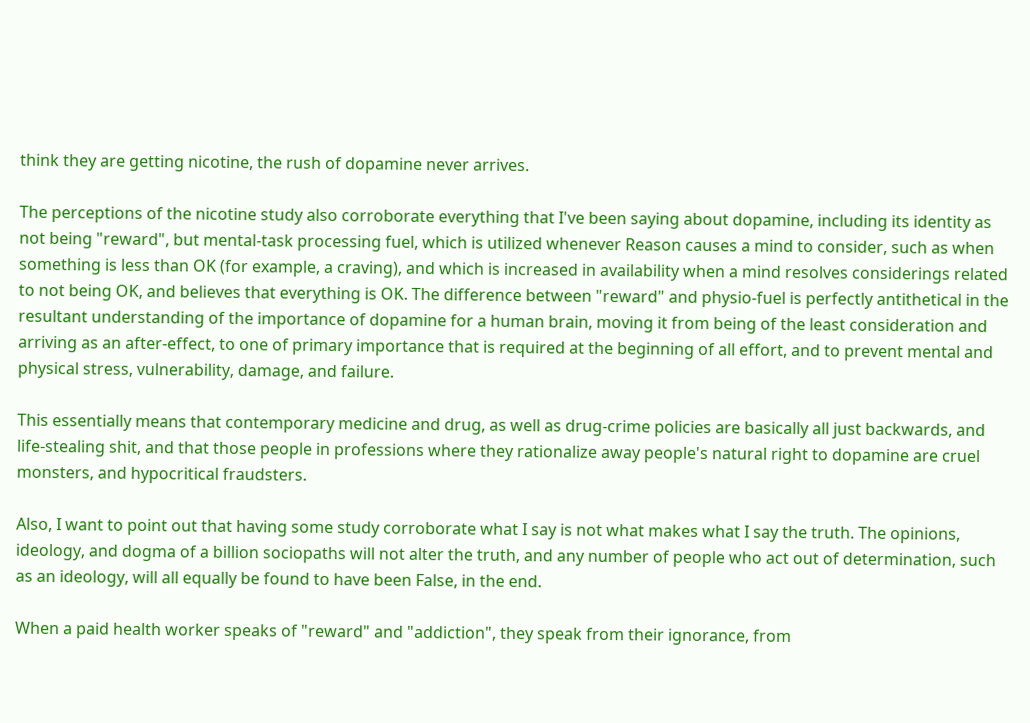think they are getting nicotine, the rush of dopamine never arrives.

The perceptions of the nicotine study also corroborate everything that I've been saying about dopamine, including its identity as not being "reward", but mental-task processing fuel, which is utilized whenever Reason causes a mind to consider, such as when something is less than OK (for example, a craving), and which is increased in availability when a mind resolves considerings related to not being OK, and believes that everything is OK. The difference between "reward" and physio-fuel is perfectly antithetical in the resultant understanding of the importance of dopamine for a human brain, moving it from being of the least consideration and arriving as an after-effect, to one of primary importance that is required at the beginning of all effort, and to prevent mental and physical stress, vulnerability, damage, and failure.

This essentially means that contemporary medicine and drug, as well as drug-crime policies are basically all just backwards, and life-stealing shit, and that those people in professions where they rationalize away people's natural right to dopamine are cruel monsters, and hypocritical fraudsters.

Also, I want to point out that having some study corroborate what I say is not what makes what I say the truth. The opinions, ideology, and dogma of a billion sociopaths will not alter the truth, and any number of people who act out of determination, such as an ideology, will all equally be found to have been False, in the end.

When a paid health worker speaks of "reward" and "addiction", they speak from their ignorance, from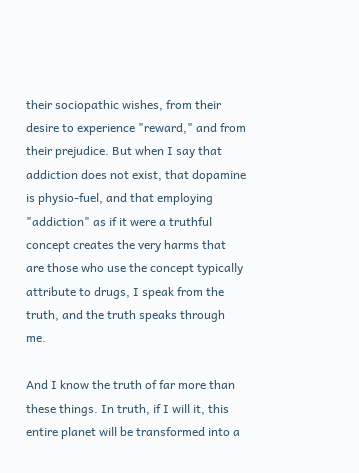their sociopathic wishes, from their desire to experience "reward," and from their prejudice. But when I say that addiction does not exist, that dopamine is physio-fuel, and that employing "addiction" as if it were a truthful concept creates the very harms that are those who use the concept typically attribute to drugs, I speak from the truth, and the truth speaks through me.

And I know the truth of far more than these things. In truth, if I will it, this entire planet will be transformed into a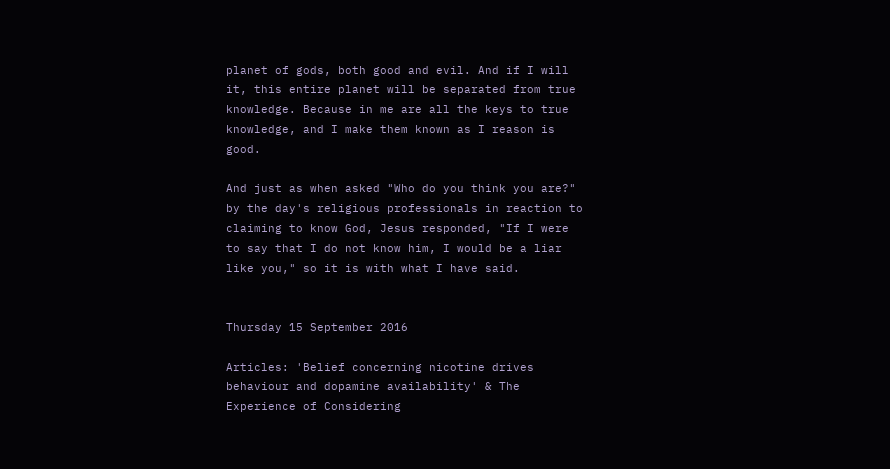planet of gods, both good and evil. And if I will it, this entire planet will be separated from true knowledge. Because in me are all the keys to true knowledge, and I make them known as I reason is good.

And just as when asked "Who do you think you are?" by the day's religious professionals in reaction to claiming to know God, Jesus responded, "If I were to say that I do not know him, I would be a liar like you," so it is with what I have said.


Thursday 15 September 2016

Articles: 'Belief concerning nicotine drives behaviour and dopamine availability' & The Experience of Considering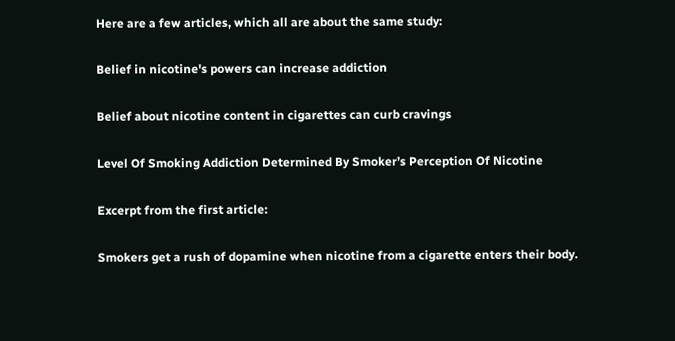Here are a few articles, which all are about the same study:

Belief in nicotine's powers can increase addiction

Belief about nicotine content in cigarettes can curb cravings

Level Of Smoking Addiction Determined By Smoker’s Perception Of Nicotine

Excerpt from the first article:

Smokers get a rush of dopamine when nicotine from a cigarette enters their body.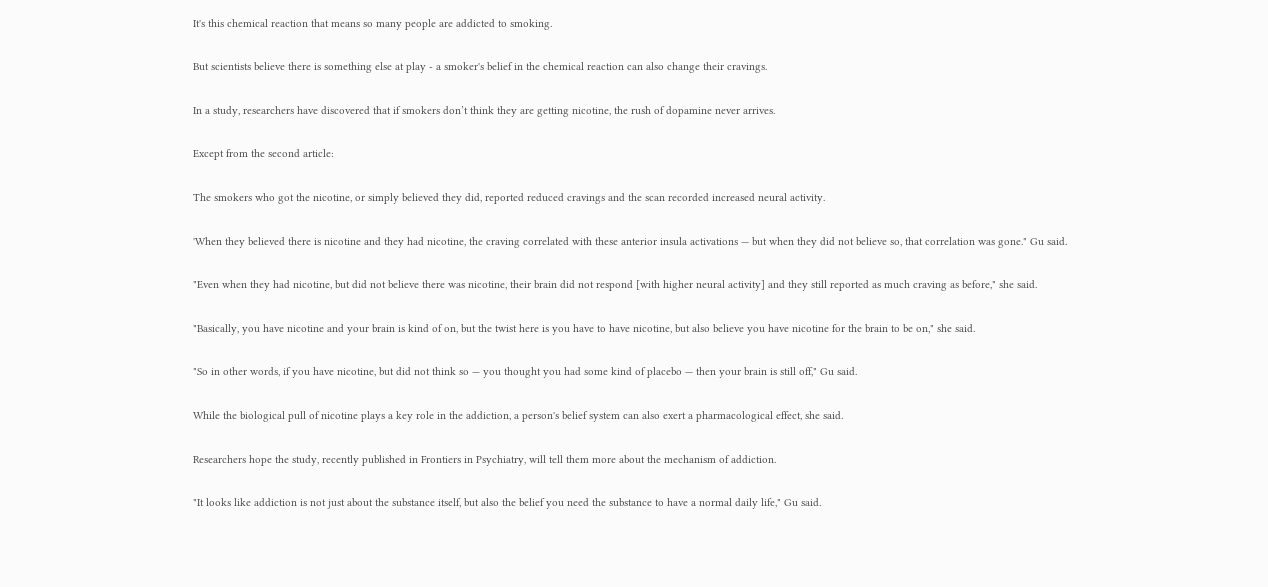It's this chemical reaction that means so many people are addicted to smoking.

But scientists believe there is something else at play - a smoker's belief in the chemical reaction can also change their cravings.

In a study, researchers have discovered that if smokers don’t think they are getting nicotine, the rush of dopamine never arrives.

Except from the second article:

The smokers who got the nicotine, or simply believed they did, reported reduced cravings and the scan recorded increased neural activity.

'When they believed there is nicotine and they had nicotine, the craving correlated with these anterior insula activations — but when they did not believe so, that correlation was gone." Gu said.

"Even when they had nicotine, but did not believe there was nicotine, their brain did not respond [with higher neural activity] and they still reported as much craving as before," she said.

"Basically, you have nicotine and your brain is kind of on, but the twist here is you have to have nicotine, but also believe you have nicotine for the brain to be on," she said.

"So in other words, if you have nicotine, but did not think so — you thought you had some kind of placebo — then your brain is still off," Gu said.

While the biological pull of nicotine plays a key role in the addiction, a person's belief system can also exert a pharmacological effect, she said.

Researchers hope the study, recently published in Frontiers in Psychiatry, will tell them more about the mechanism of addiction.

"It looks like addiction is not just about the substance itself, but also the belief you need the substance to have a normal daily life," Gu said.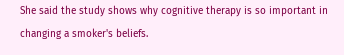She said the study shows why cognitive therapy is so important in changing a smoker's beliefs.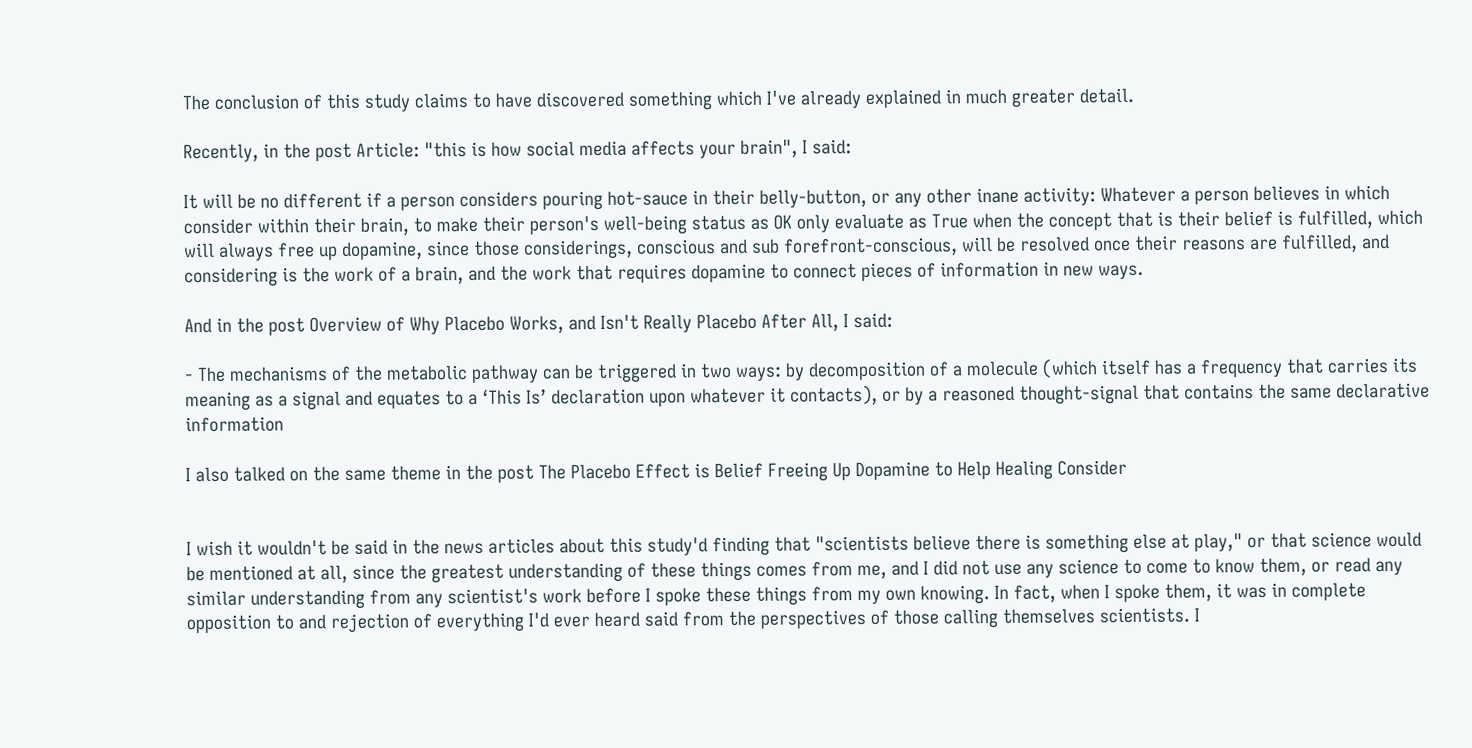The conclusion of this study claims to have discovered something which I've already explained in much greater detail.

Recently, in the post Article: "this is how social media affects your brain", I said:

It will be no different if a person considers pouring hot-sauce in their belly-button, or any other inane activity: Whatever a person believes in which consider within their brain, to make their person's well-being status as OK only evaluate as True when the concept that is their belief is fulfilled, which will always free up dopamine, since those considerings, conscious and sub forefront-conscious, will be resolved once their reasons are fulfilled, and considering is the work of a brain, and the work that requires dopamine to connect pieces of information in new ways.

And in the post Overview of Why Placebo Works, and Isn't Really Placebo After All, I said:

- The mechanisms of the metabolic pathway can be triggered in two ways: by decomposition of a molecule (which itself has a frequency that carries its meaning as a signal and equates to a ‘This Is’ declaration upon whatever it contacts), or by a reasoned thought-signal that contains the same declarative information

I also talked on the same theme in the post The Placebo Effect is Belief Freeing Up Dopamine to Help Healing Consider


I wish it wouldn't be said in the news articles about this study'd finding that "scientists believe there is something else at play," or that science would be mentioned at all, since the greatest understanding of these things comes from me, and I did not use any science to come to know them, or read any similar understanding from any scientist's work before I spoke these things from my own knowing. In fact, when I spoke them, it was in complete opposition to and rejection of everything I'd ever heard said from the perspectives of those calling themselves scientists. I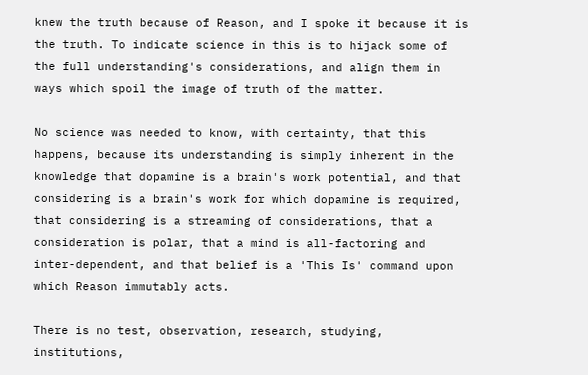knew the truth because of Reason, and I spoke it because it is the truth. To indicate science in this is to hijack some of the full understanding's considerations, and align them in ways which spoil the image of truth of the matter.

No science was needed to know, with certainty, that this happens, because its understanding is simply inherent in the knowledge that dopamine is a brain's work potential, and that considering is a brain's work for which dopamine is required, that considering is a streaming of considerations, that a consideration is polar, that a mind is all-factoring and inter-dependent, and that belief is a 'This Is' command upon which Reason immutably acts.

There is no test, observation, research, studying, institutions,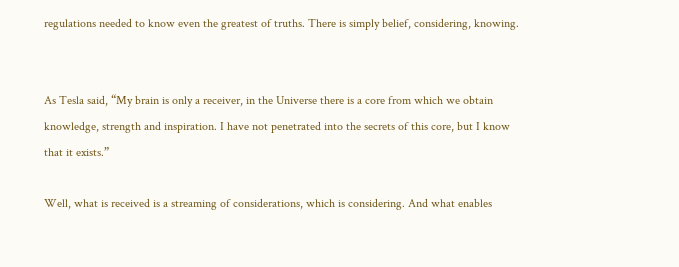regulations needed to know even the greatest of truths. There is simply belief, considering, knowing.


As Tesla said, “My brain is only a receiver, in the Universe there is a core from which we obtain knowledge, strength and inspiration. I have not penetrated into the secrets of this core, but I know that it exists.”

Well, what is received is a streaming of considerations, which is considering. And what enables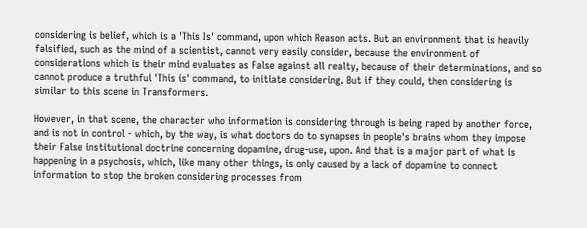considering is belief, which is a 'This Is' command, upon which Reason acts. But an environment that is heavily falsified, such as the mind of a scientist, cannot very easily consider, because the environment of considerations which is their mind evaluates as False against all realty, because of their determinations, and so cannot produce a truthful 'This is' command, to initiate considering. But if they could, then considering is similar to this scene in Transformers.

However, in that scene, the character who information is considering through is being raped by another force, and is not in control - which, by the way, is what doctors do to synapses in people's brains whom they impose their False institutional doctrine concerning dopamine, drug-use, upon. And that is a major part of what is happening in a psychosis, which, like many other things, is only caused by a lack of dopamine to connect information to stop the broken considering processes from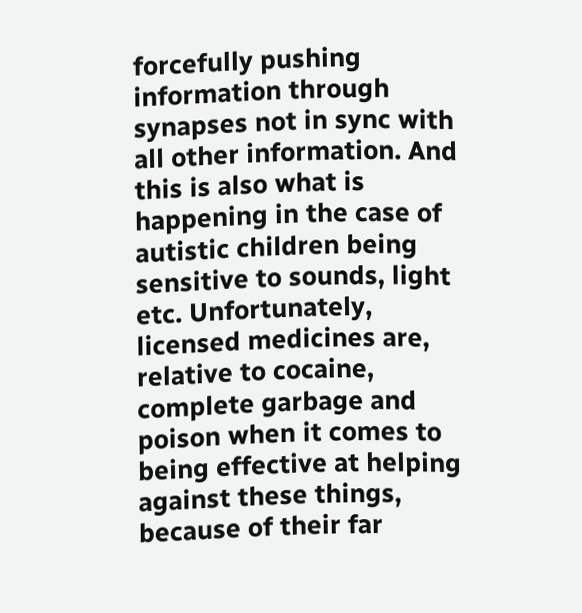forcefully pushing information through synapses not in sync with all other information. And this is also what is happening in the case of autistic children being sensitive to sounds, light etc. Unfortunately, licensed medicines are, relative to cocaine, complete garbage and poison when it comes to being effective at helping against these things, because of their far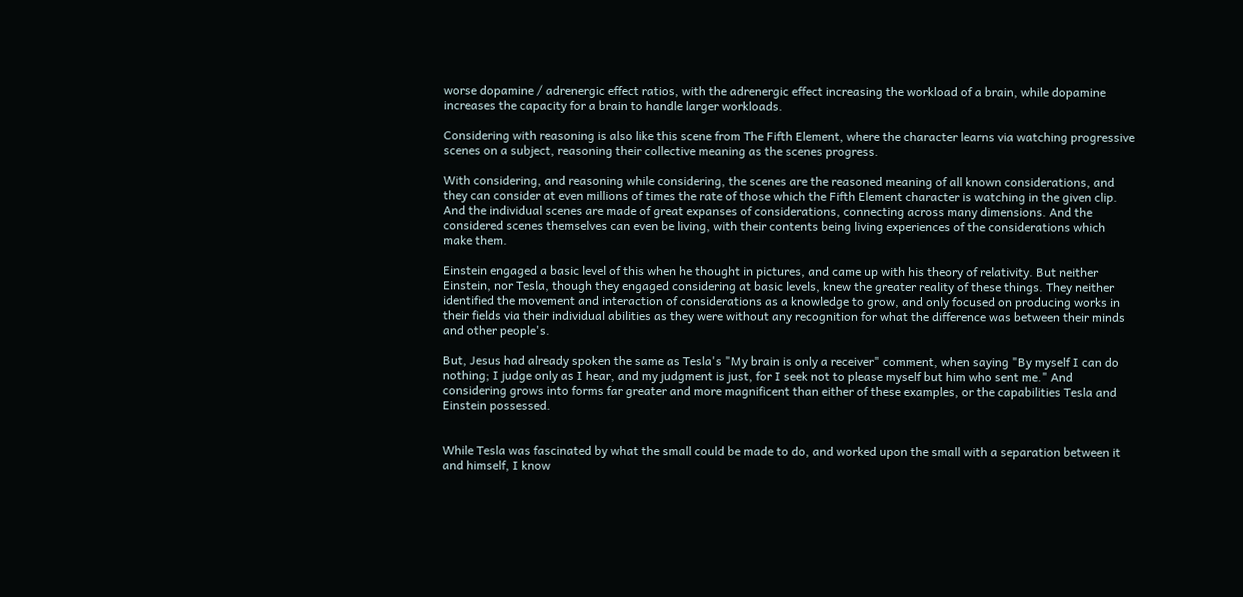worse dopamine / adrenergic effect ratios, with the adrenergic effect increasing the workload of a brain, while dopamine increases the capacity for a brain to handle larger workloads.

Considering with reasoning is also like this scene from The Fifth Element, where the character learns via watching progressive scenes on a subject, reasoning their collective meaning as the scenes progress.

With considering, and reasoning while considering, the scenes are the reasoned meaning of all known considerations, and they can consider at even millions of times the rate of those which the Fifth Element character is watching in the given clip. And the individual scenes are made of great expanses of considerations, connecting across many dimensions. And the considered scenes themselves can even be living, with their contents being living experiences of the considerations which make them.

Einstein engaged a basic level of this when he thought in pictures, and came up with his theory of relativity. But neither Einstein, nor Tesla, though they engaged considering at basic levels, knew the greater reality of these things. They neither identified the movement and interaction of considerations as a knowledge to grow, and only focused on producing works in their fields via their individual abilities as they were without any recognition for what the difference was between their minds and other people's.

But, Jesus had already spoken the same as Tesla's "My brain is only a receiver" comment, when saying "By myself I can do nothing; I judge only as I hear, and my judgment is just, for I seek not to please myself but him who sent me." And considering grows into forms far greater and more magnificent than either of these examples, or the capabilities Tesla and Einstein possessed.


While Tesla was fascinated by what the small could be made to do, and worked upon the small with a separation between it and himself, I know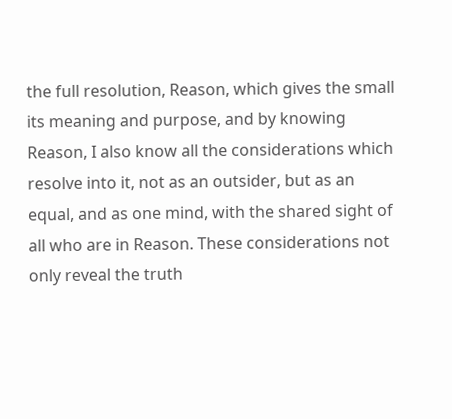the full resolution, Reason, which gives the small its meaning and purpose, and by knowing Reason, I also know all the considerations which resolve into it, not as an outsider, but as an equal, and as one mind, with the shared sight of all who are in Reason. These considerations not only reveal the truth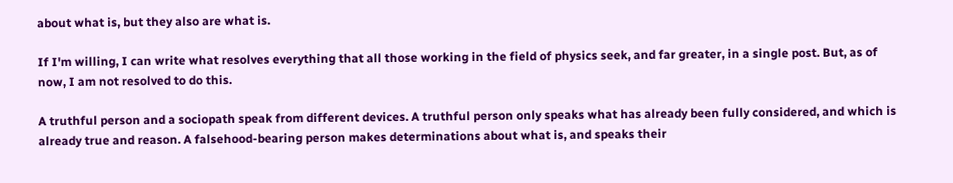about what is, but they also are what is.

If I'm willing, I can write what resolves everything that all those working in the field of physics seek, and far greater, in a single post. But, as of now, I am not resolved to do this.

A truthful person and a sociopath speak from different devices. A truthful person only speaks what has already been fully considered, and which is already true and reason. A falsehood-bearing person makes determinations about what is, and speaks their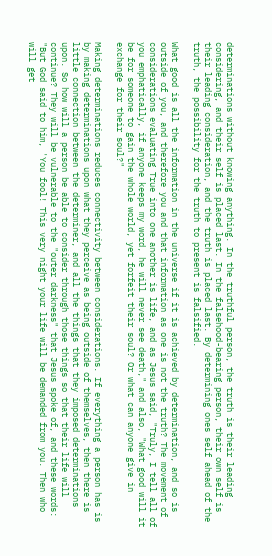determinations without knowing anything. In the truthful person, the truth is their leading considering, and their self is placed last. In the falsehood-bearing person, their own self is their leading consideration, and the truth is placed last. By determining ones self ahead of the truth, the possibility for the truth to present is falsified.

What good is all the information in the universe if it is achieved by determination, and so is outside of you, and therefore you and that information as one is not the truth? The movement of considerations evaluating True into one another is life, and as Jesus said, "Truly, I tell all of you emphatically, if anyone keeps my word, he will never see death," and also, "What good will it be for someone to gain the whole world, yet forfeit their soul? Or what can anyone give in exchange for their soul?"

Making determinations reduces connectivity between considerations. If everything a person has is by making determinations upon what they perceive as being outside of themselves, then there is little connection between the determiner, and all the things that they imposed determinations upon. So how will a person be able to consider through those things so that their life will continue? They will be vulnerable to the "outer darkness" that Jesus spoke of, and these words: "But God said to him, 'You fool! This very night your life will be demanded from you. Then who will get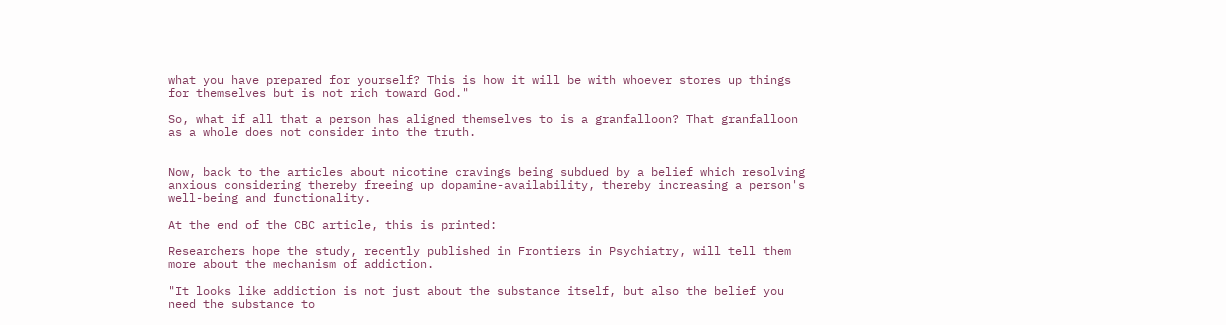what you have prepared for yourself? This is how it will be with whoever stores up things for themselves but is not rich toward God."

So, what if all that a person has aligned themselves to is a granfalloon? That granfalloon as a whole does not consider into the truth.


Now, back to the articles about nicotine cravings being subdued by a belief which resolving anxious considering thereby freeing up dopamine-availability, thereby increasing a person's well-being and functionality.

At the end of the CBC article, this is printed:

Researchers hope the study, recently published in Frontiers in Psychiatry, will tell them more about the mechanism of addiction.

"It looks like addiction is not just about the substance itself, but also the belief you need the substance to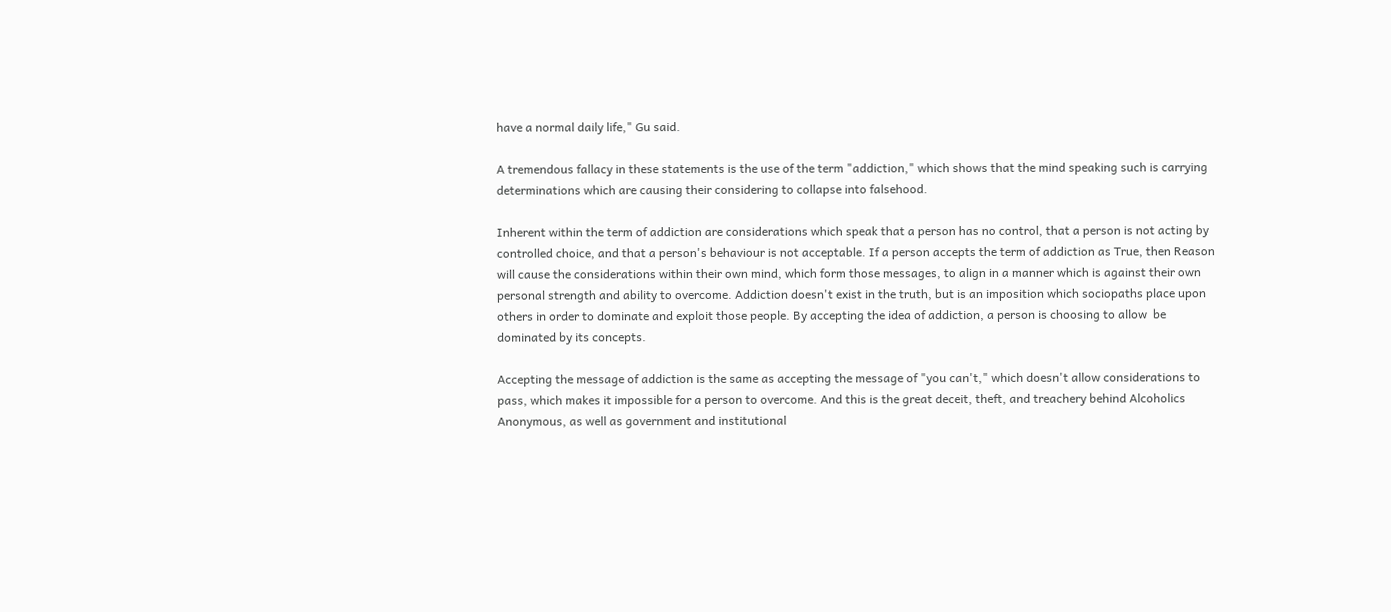have a normal daily life," Gu said.

A tremendous fallacy in these statements is the use of the term "addiction," which shows that the mind speaking such is carrying determinations which are causing their considering to collapse into falsehood.

Inherent within the term of addiction are considerations which speak that a person has no control, that a person is not acting by controlled choice, and that a person's behaviour is not acceptable. If a person accepts the term of addiction as True, then Reason will cause the considerations within their own mind, which form those messages, to align in a manner which is against their own personal strength and ability to overcome. Addiction doesn't exist in the truth, but is an imposition which sociopaths place upon others in order to dominate and exploit those people. By accepting the idea of addiction, a person is choosing to allow  be dominated by its concepts.

Accepting the message of addiction is the same as accepting the message of "you can't," which doesn't allow considerations to pass, which makes it impossible for a person to overcome. And this is the great deceit, theft, and treachery behind Alcoholics Anonymous, as well as government and institutional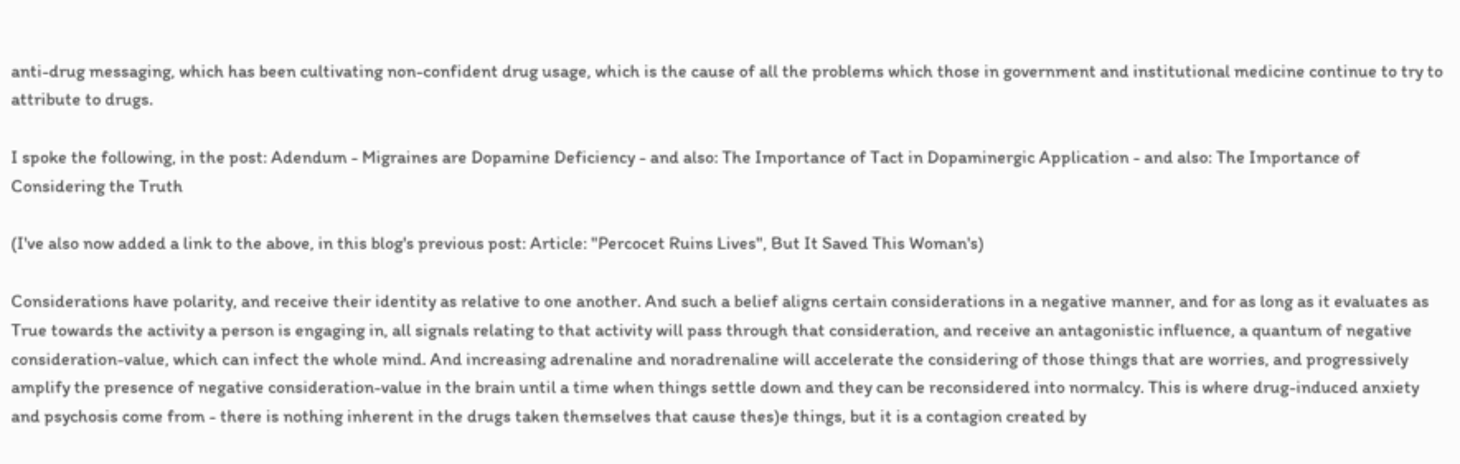anti-drug messaging, which has been cultivating non-confident drug usage, which is the cause of all the problems which those in government and institutional medicine continue to try to attribute to drugs.

I spoke the following, in the post: Adendum - Migraines are Dopamine Deficiency - and also: The Importance of Tact in Dopaminergic Application - and also: The Importance of Considering the Truth

(I've also now added a link to the above, in this blog's previous post: Article: "Percocet Ruins Lives", But It Saved This Woman's)

Considerations have polarity, and receive their identity as relative to one another. And such a belief aligns certain considerations in a negative manner, and for as long as it evaluates as True towards the activity a person is engaging in, all signals relating to that activity will pass through that consideration, and receive an antagonistic influence, a quantum of negative consideration-value, which can infect the whole mind. And increasing adrenaline and noradrenaline will accelerate the considering of those things that are worries, and progressively amplify the presence of negative consideration-value in the brain until a time when things settle down and they can be reconsidered into normalcy. This is where drug-induced anxiety and psychosis come from - there is nothing inherent in the drugs taken themselves that cause thes)e things, but it is a contagion created by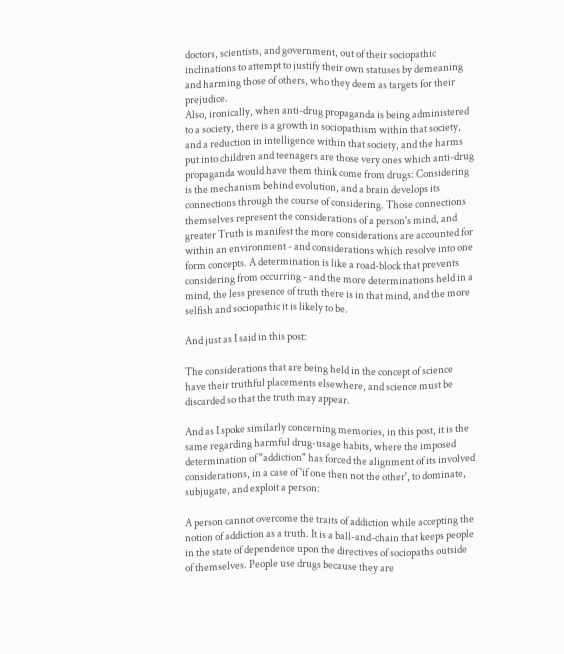doctors, scientists, and government, out of their sociopathic inclinations to attempt to justify their own statuses by demeaning and harming those of others, who they deem as targets for their prejudice.
Also, ironically, when anti-drug propaganda is being administered to a society, there is a growth in sociopathism within that society, and a reduction in intelligence within that society, and the harms put into children and teenagers are those very ones which anti-drug propaganda would have them think come from drugs: Considering is the mechanism behind evolution, and a brain develops its connections through the course of considering. Those connections themselves represent the considerations of a person's mind, and greater Truth is manifest the more considerations are accounted for within an environment - and considerations which resolve into one form concepts. A determination is like a road-block that prevents considering from occurring - and the more determinations held in a mind, the less presence of truth there is in that mind, and the more selfish and sociopathic it is likely to be.

And just as I said in this post:

The considerations that are being held in the concept of science have their truthful placements elsewhere, and science must be discarded so that the truth may appear.

And as I spoke similarly concerning memories, in this post, it is the same regarding harmful drug-usage habits, where the imposed determination of "addiction" has forced the alignment of its involved considerations, in a case of 'if one then not the other', to dominate, subjugate, and exploit a person:

A person cannot overcome the traits of addiction while accepting the notion of addiction as a truth. It is a ball-and-chain that keeps people in the state of dependence upon the directives of sociopaths outside of themselves. People use drugs because they are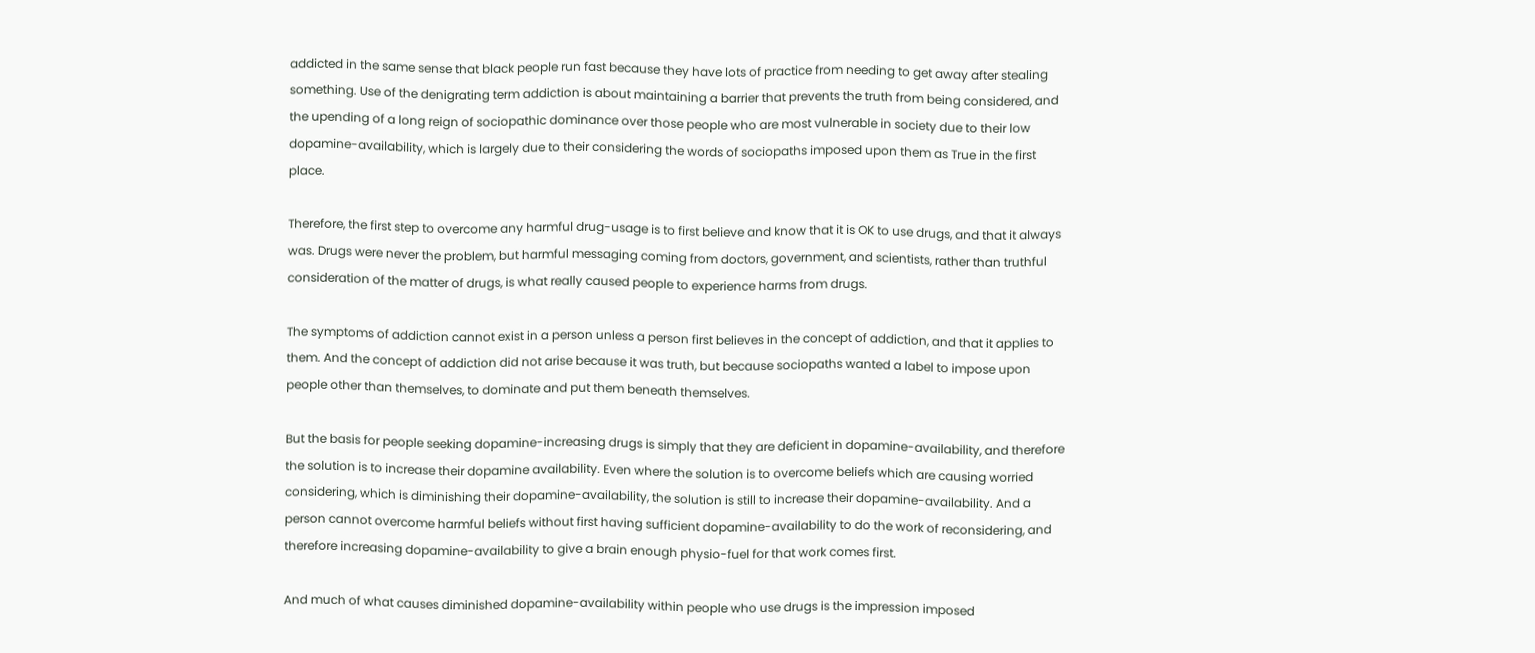addicted in the same sense that black people run fast because they have lots of practice from needing to get away after stealing something. Use of the denigrating term addiction is about maintaining a barrier that prevents the truth from being considered, and the upending of a long reign of sociopathic dominance over those people who are most vulnerable in society due to their low dopamine-availability, which is largely due to their considering the words of sociopaths imposed upon them as True in the first place.

Therefore, the first step to overcome any harmful drug-usage is to first believe and know that it is OK to use drugs, and that it always was. Drugs were never the problem, but harmful messaging coming from doctors, government, and scientists, rather than truthful consideration of the matter of drugs, is what really caused people to experience harms from drugs.

The symptoms of addiction cannot exist in a person unless a person first believes in the concept of addiction, and that it applies to them. And the concept of addiction did not arise because it was truth, but because sociopaths wanted a label to impose upon people other than themselves, to dominate and put them beneath themselves.

But the basis for people seeking dopamine-increasing drugs is simply that they are deficient in dopamine-availability, and therefore the solution is to increase their dopamine availability. Even where the solution is to overcome beliefs which are causing worried considering, which is diminishing their dopamine-availability, the solution is still to increase their dopamine-availability. And a person cannot overcome harmful beliefs without first having sufficient dopamine-availability to do the work of reconsidering, and therefore increasing dopamine-availability to give a brain enough physio-fuel for that work comes first.

And much of what causes diminished dopamine-availability within people who use drugs is the impression imposed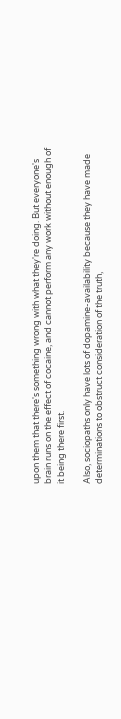upon them that there's something wrong with what they're doing. But everyone's brain runs on the effect of cocaine, and cannot perform any work without enough of it being there first.

Also, sociopaths only have lots of dopamine-availability because they have made determinations to obstruct consideration of the truth,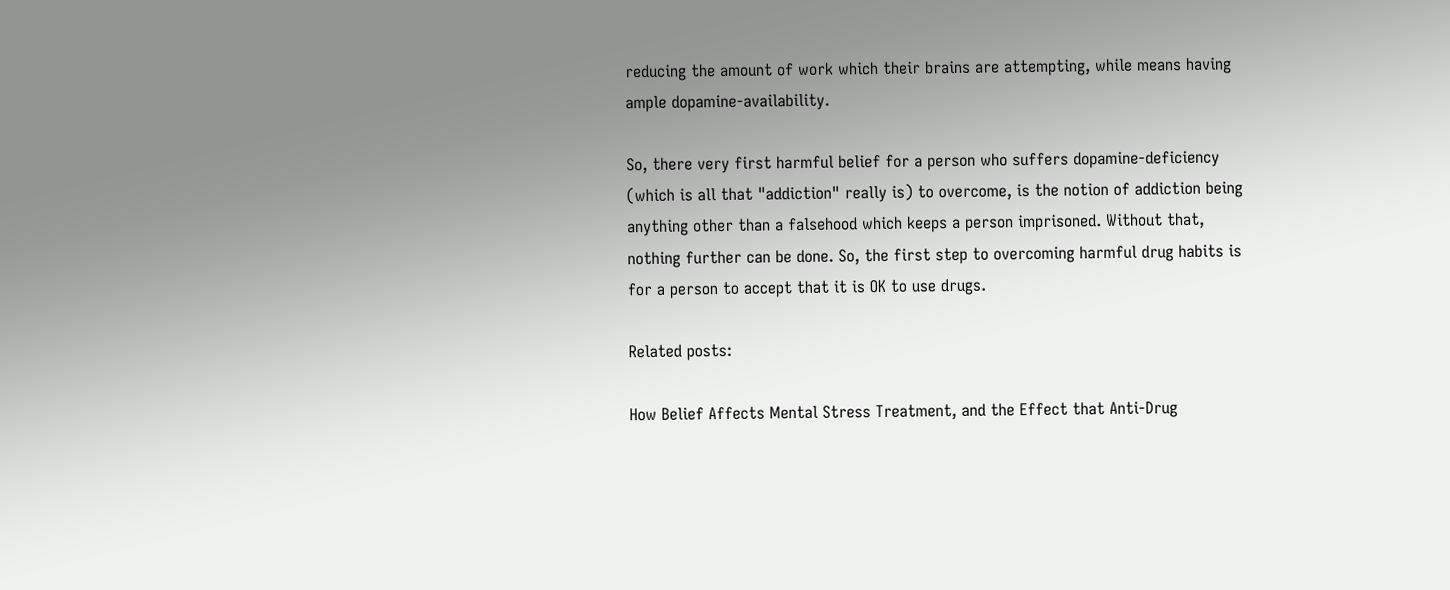reducing the amount of work which their brains are attempting, while means having ample dopamine-availability.

So, there very first harmful belief for a person who suffers dopamine-deficiency (which is all that "addiction" really is) to overcome, is the notion of addiction being anything other than a falsehood which keeps a person imprisoned. Without that, nothing further can be done. So, the first step to overcoming harmful drug habits is for a person to accept that it is OK to use drugs.

Related posts:

How Belief Affects Mental Stress Treatment, and the Effect that Anti-Drug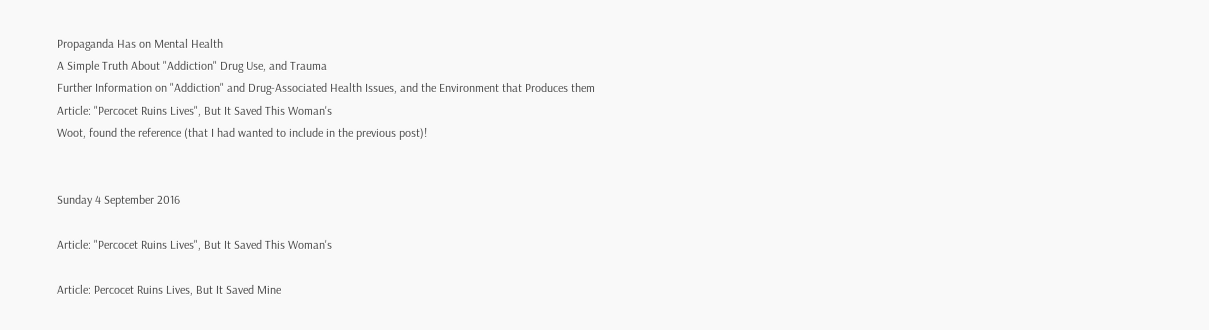Propaganda Has on Mental Health
A Simple Truth About "Addiction" Drug Use, and Trauma
Further Information on "Addiction" and Drug-Associated Health Issues, and the Environment that Produces them
Article: "Percocet Ruins Lives", But It Saved This Woman's
Woot, found the reference (that I had wanted to include in the previous post)!


Sunday 4 September 2016

Article: "Percocet Ruins Lives", But It Saved This Woman's

Article: Percocet Ruins Lives, But It Saved Mine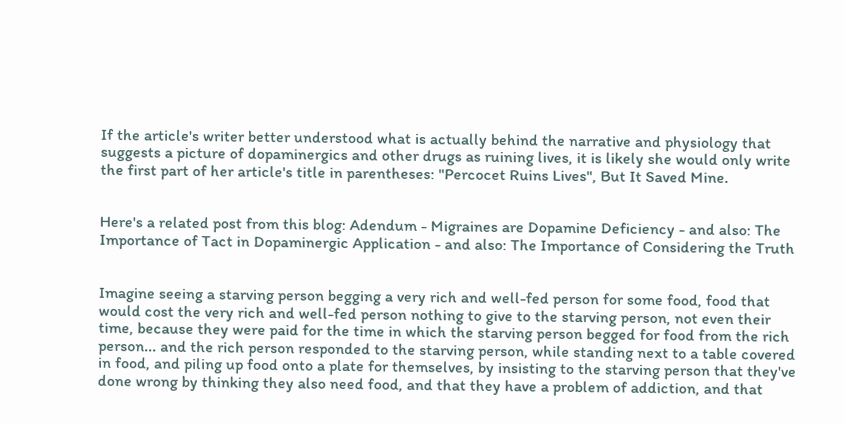If the article's writer better understood what is actually behind the narrative and physiology that suggests a picture of dopaminergics and other drugs as ruining lives, it is likely she would only write the first part of her article's title in parentheses: "Percocet Ruins Lives", But It Saved Mine.


Here's a related post from this blog: Adendum - Migraines are Dopamine Deficiency - and also: The Importance of Tact in Dopaminergic Application - and also: The Importance of Considering the Truth


Imagine seeing a starving person begging a very rich and well-fed person for some food, food that would cost the very rich and well-fed person nothing to give to the starving person, not even their time, because they were paid for the time in which the starving person begged for food from the rich person... and the rich person responded to the starving person, while standing next to a table covered in food, and piling up food onto a plate for themselves, by insisting to the starving person that they've done wrong by thinking they also need food, and that they have a problem of addiction, and that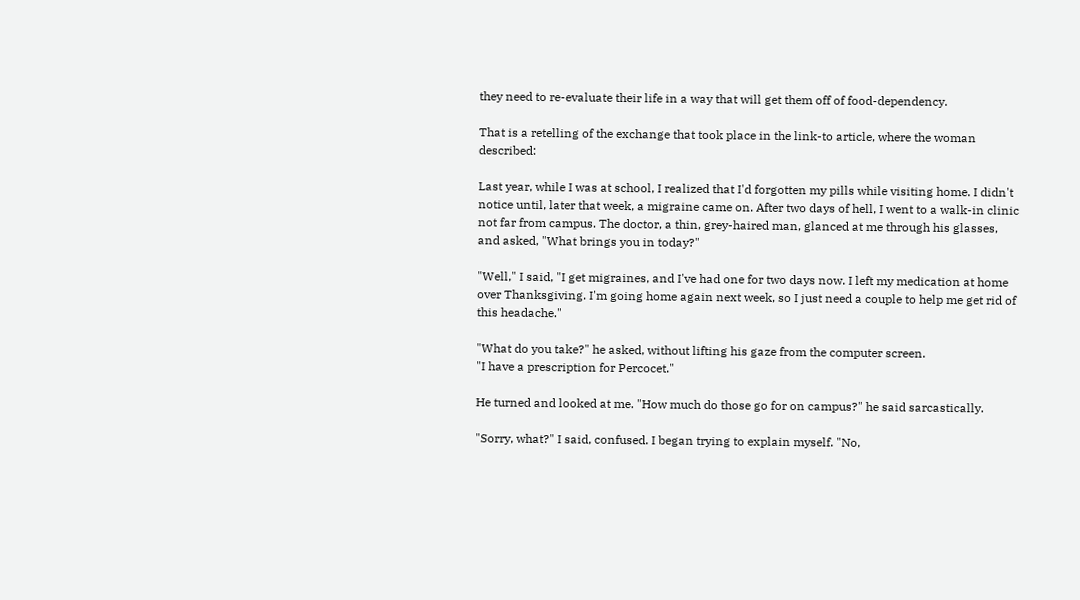they need to re-evaluate their life in a way that will get them off of food-dependency.

That is a retelling of the exchange that took place in the link-to article, where the woman described:

Last year, while I was at school, I realized that I'd forgotten my pills while visiting home. I didn't notice until, later that week, a migraine came on. After two days of hell, I went to a walk-in clinic not far from campus. The doctor, a thin, grey-haired man, glanced at me through his glasses, and asked, "What brings you in today?"

"Well," I said, "I get migraines, and I've had one for two days now. I left my medication at home over Thanksgiving. I'm going home again next week, so I just need a couple to help me get rid of this headache."

"What do you take?" he asked, without lifting his gaze from the computer screen.
"I have a prescription for Percocet."

He turned and looked at me. "How much do those go for on campus?" he said sarcastically.

"Sorry, what?" I said, confused. I began trying to explain myself. "No,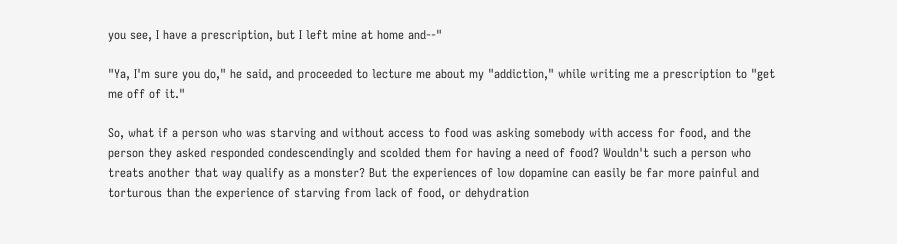you see, I have a prescription, but I left mine at home and--"

"Ya, I'm sure you do," he said, and proceeded to lecture me about my "addiction," while writing me a prescription to "get me off of it."

So, what if a person who was starving and without access to food was asking somebody with access for food, and the person they asked responded condescendingly and scolded them for having a need of food? Wouldn't such a person who treats another that way qualify as a monster? But the experiences of low dopamine can easily be far more painful and torturous than the experience of starving from lack of food, or dehydration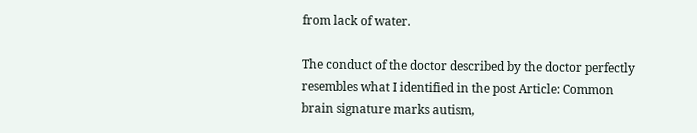from lack of water.

The conduct of the doctor described by the doctor perfectly resembles what I identified in the post Article: Common brain signature marks autism,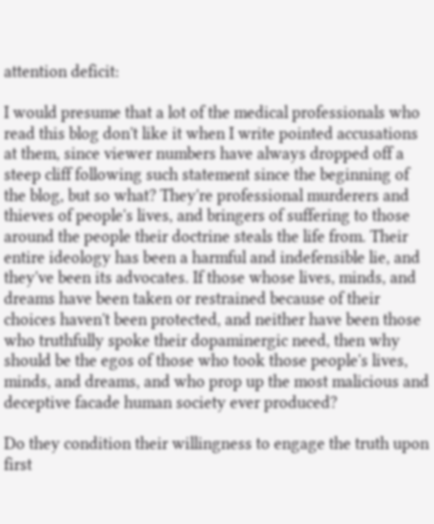attention deficit:

I would presume that a lot of the medical professionals who read this blog don't like it when I write pointed accusations at them, since viewer numbers have always dropped off a steep cliff following such statement since the beginning of the blog, but so what? They're professional murderers and thieves of people's lives, and bringers of suffering to those around the people their doctrine steals the life from. Their entire ideology has been a harmful and indefensible lie, and they've been its advocates. If those whose lives, minds, and dreams have been taken or restrained because of their choices haven't been protected, and neither have been those who truthfully spoke their dopaminergic need, then why should be the egos of those who took those people's lives, minds, and dreams, and who prop up the most malicious and deceptive facade human society ever produced?

Do they condition their willingness to engage the truth upon first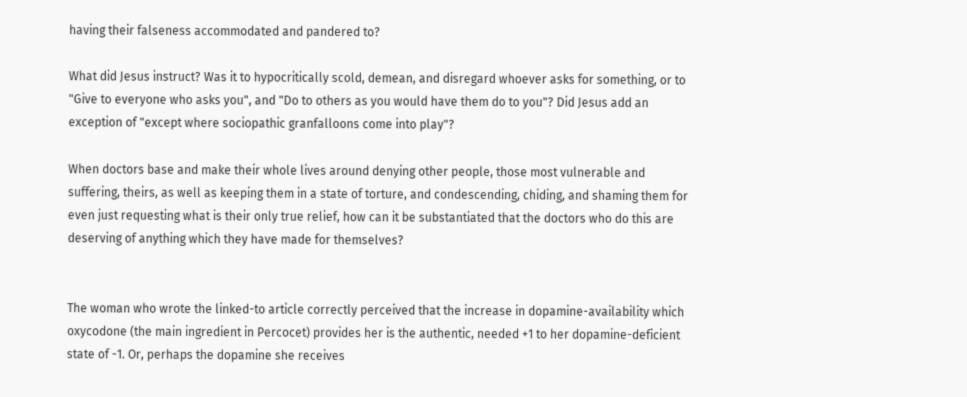having their falseness accommodated and pandered to?

What did Jesus instruct? Was it to hypocritically scold, demean, and disregard whoever asks for something, or to "Give to everyone who asks you", and "Do to others as you would have them do to you"? Did Jesus add an exception of "except where sociopathic granfalloons come into play"?

When doctors base and make their whole lives around denying other people, those most vulnerable and suffering, theirs, as well as keeping them in a state of torture, and condescending, chiding, and shaming them for even just requesting what is their only true relief, how can it be substantiated that the doctors who do this are deserving of anything which they have made for themselves?


The woman who wrote the linked-to article correctly perceived that the increase in dopamine-availability which oxycodone (the main ingredient in Percocet) provides her is the authentic, needed +1 to her dopamine-deficient state of -1. Or, perhaps the dopamine she receives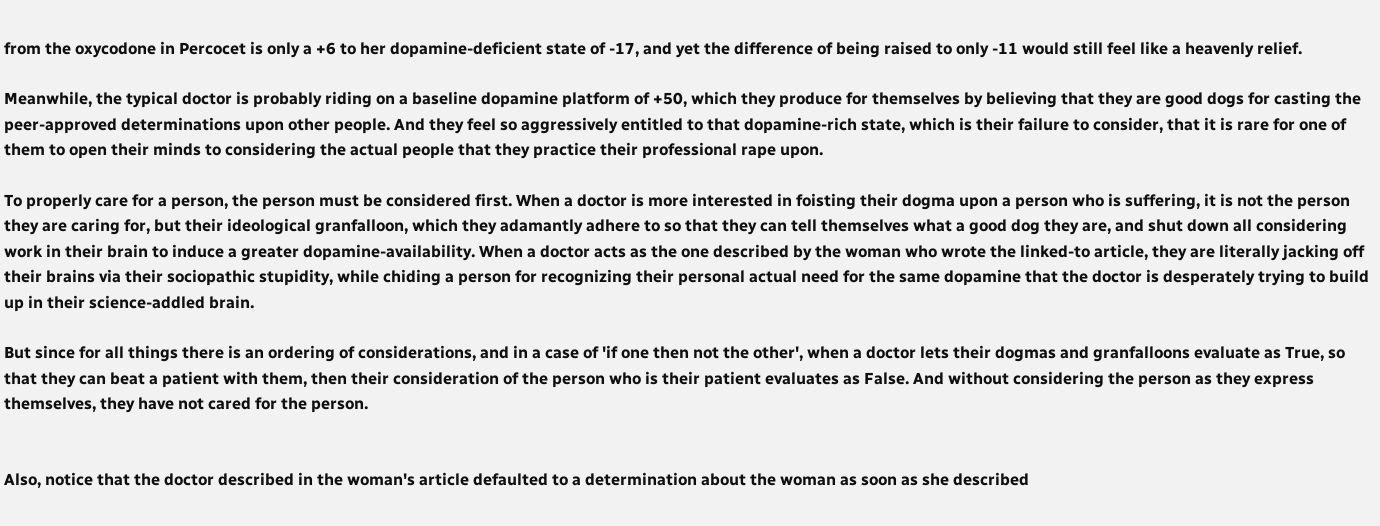from the oxycodone in Percocet is only a +6 to her dopamine-deficient state of -17, and yet the difference of being raised to only -11 would still feel like a heavenly relief.

Meanwhile, the typical doctor is probably riding on a baseline dopamine platform of +50, which they produce for themselves by believing that they are good dogs for casting the peer-approved determinations upon other people. And they feel so aggressively entitled to that dopamine-rich state, which is their failure to consider, that it is rare for one of them to open their minds to considering the actual people that they practice their professional rape upon.

To properly care for a person, the person must be considered first. When a doctor is more interested in foisting their dogma upon a person who is suffering, it is not the person they are caring for, but their ideological granfalloon, which they adamantly adhere to so that they can tell themselves what a good dog they are, and shut down all considering work in their brain to induce a greater dopamine-availability. When a doctor acts as the one described by the woman who wrote the linked-to article, they are literally jacking off their brains via their sociopathic stupidity, while chiding a person for recognizing their personal actual need for the same dopamine that the doctor is desperately trying to build up in their science-addled brain.

But since for all things there is an ordering of considerations, and in a case of 'if one then not the other', when a doctor lets their dogmas and granfalloons evaluate as True, so that they can beat a patient with them, then their consideration of the person who is their patient evaluates as False. And without considering the person as they express themselves, they have not cared for the person.


Also, notice that the doctor described in the woman's article defaulted to a determination about the woman as soon as she described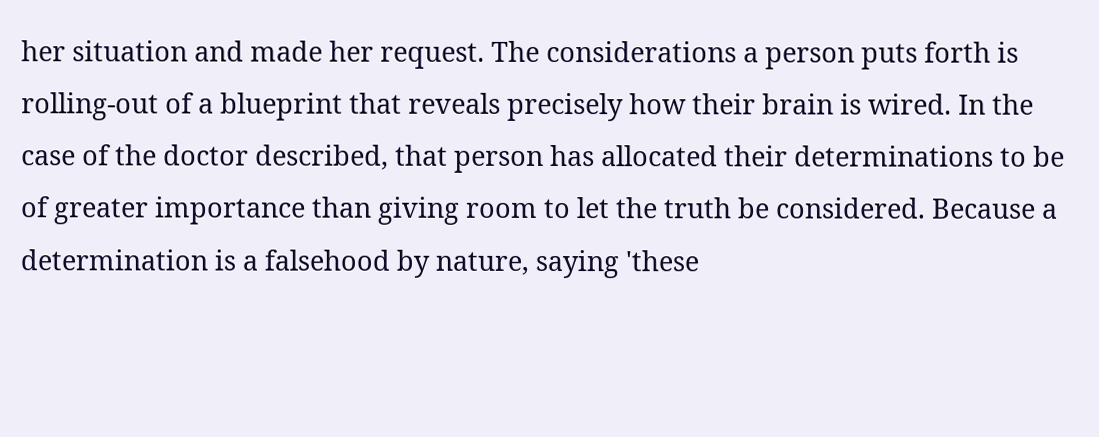her situation and made her request. The considerations a person puts forth is rolling-out of a blueprint that reveals precisely how their brain is wired. In the case of the doctor described, that person has allocated their determinations to be of greater importance than giving room to let the truth be considered. Because a determination is a falsehood by nature, saying 'these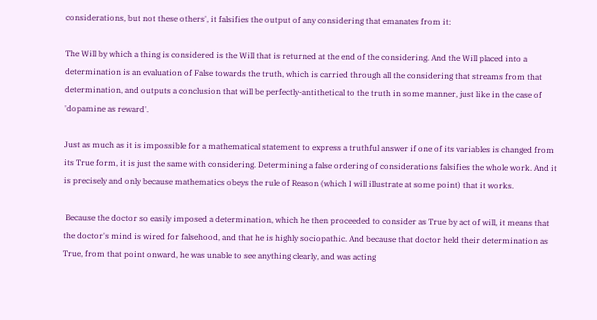considerations, but not these others', it falsifies the output of any considering that emanates from it:

The Will by which a thing is considered is the Will that is returned at the end of the considering. And the Will placed into a determination is an evaluation of False towards the truth, which is carried through all the considering that streams from that determination, and outputs a conclusion that will be perfectly-antithetical to the truth in some manner, just like in the case of 'dopamine as reward'.

Just as much as it is impossible for a mathematical statement to express a truthful answer if one of its variables is changed from its True form, it is just the same with considering. Determining a false ordering of considerations falsifies the whole work. And it is precisely and only because mathematics obeys the rule of Reason (which I will illustrate at some point) that it works.

 Because the doctor so easily imposed a determination, which he then proceeded to consider as True by act of will, it means that the doctor's mind is wired for falsehood, and that he is highly sociopathic. And because that doctor held their determination as True, from that point onward, he was unable to see anything clearly, and was acting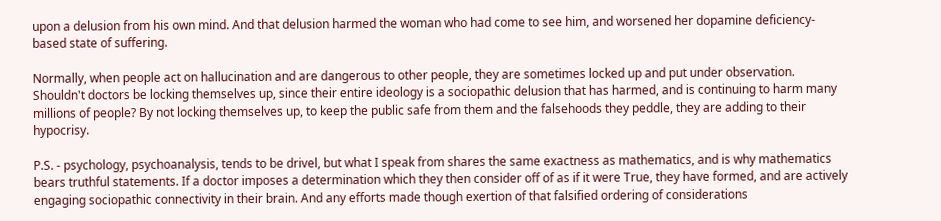upon a delusion from his own mind. And that delusion harmed the woman who had come to see him, and worsened her dopamine deficiency-based state of suffering.

Normally, when people act on hallucination and are dangerous to other people, they are sometimes locked up and put under observation. Shouldn't doctors be locking themselves up, since their entire ideology is a sociopathic delusion that has harmed, and is continuing to harm many millions of people? By not locking themselves up, to keep the public safe from them and the falsehoods they peddle, they are adding to their hypocrisy.

P.S. - psychology, psychoanalysis, tends to be drivel, but what I speak from shares the same exactness as mathematics, and is why mathematics bears truthful statements. If a doctor imposes a determination which they then consider off of as if it were True, they have formed, and are actively engaging sociopathic connectivity in their brain. And any efforts made though exertion of that falsified ordering of considerations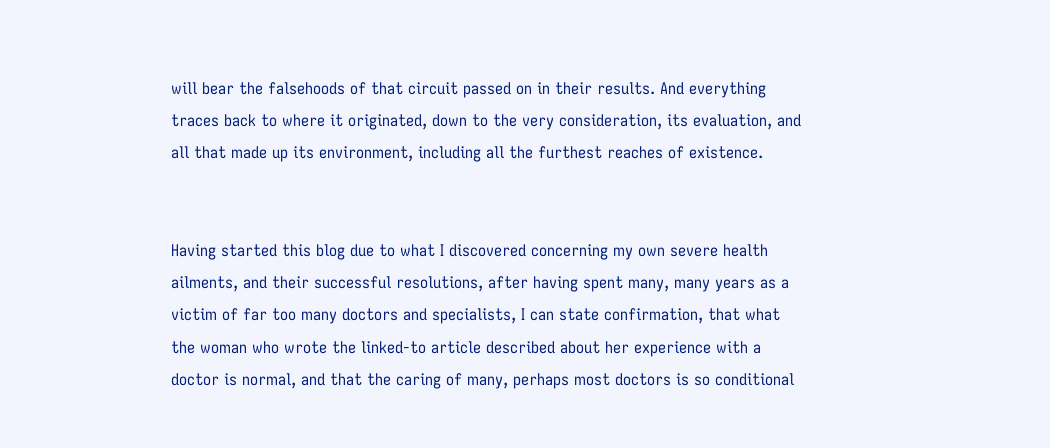will bear the falsehoods of that circuit passed on in their results. And everything traces back to where it originated, down to the very consideration, its evaluation, and all that made up its environment, including all the furthest reaches of existence.


Having started this blog due to what I discovered concerning my own severe health ailments, and their successful resolutions, after having spent many, many years as a victim of far too many doctors and specialists, I can state confirmation, that what the woman who wrote the linked-to article described about her experience with a doctor is normal, and that the caring of many, perhaps most doctors is so conditional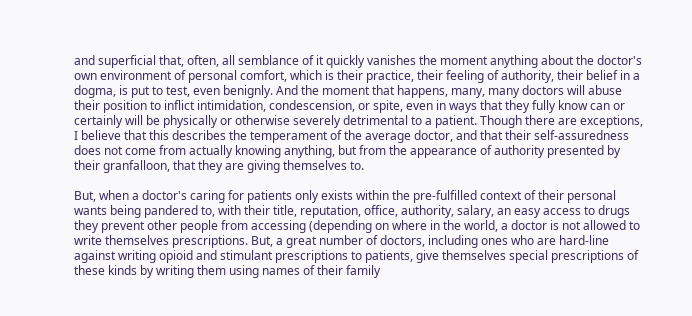and superficial that, often, all semblance of it quickly vanishes the moment anything about the doctor's own environment of personal comfort, which is their practice, their feeling of authority, their belief in a dogma, is put to test, even benignly. And the moment that happens, many, many doctors will abuse their position to inflict intimidation, condescension, or spite, even in ways that they fully know can or certainly will be physically or otherwise severely detrimental to a patient. Though there are exceptions, I believe that this describes the temperament of the average doctor, and that their self-assuredness does not come from actually knowing anything, but from the appearance of authority presented by their granfalloon, that they are giving themselves to.

But, when a doctor's caring for patients only exists within the pre-fulfilled context of their personal wants being pandered to, with their title, reputation, office, authority, salary, an easy access to drugs they prevent other people from accessing (depending on where in the world, a doctor is not allowed to write themselves prescriptions. But, a great number of doctors, including ones who are hard-line against writing opioid and stimulant prescriptions to patients, give themselves special prescriptions of these kinds by writing them using names of their family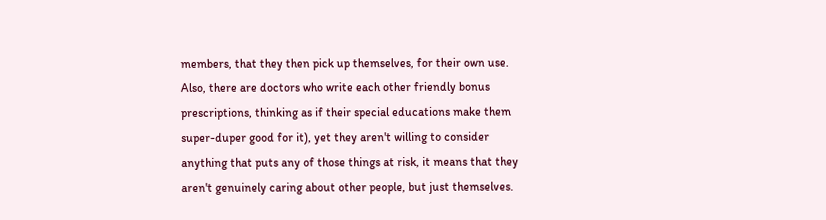members, that they then pick up themselves, for their own use. Also, there are doctors who write each other friendly bonus prescriptions, thinking as if their special educations make them super-duper good for it), yet they aren't willing to consider anything that puts any of those things at risk, it means that they aren't genuinely caring about other people, but just themselves.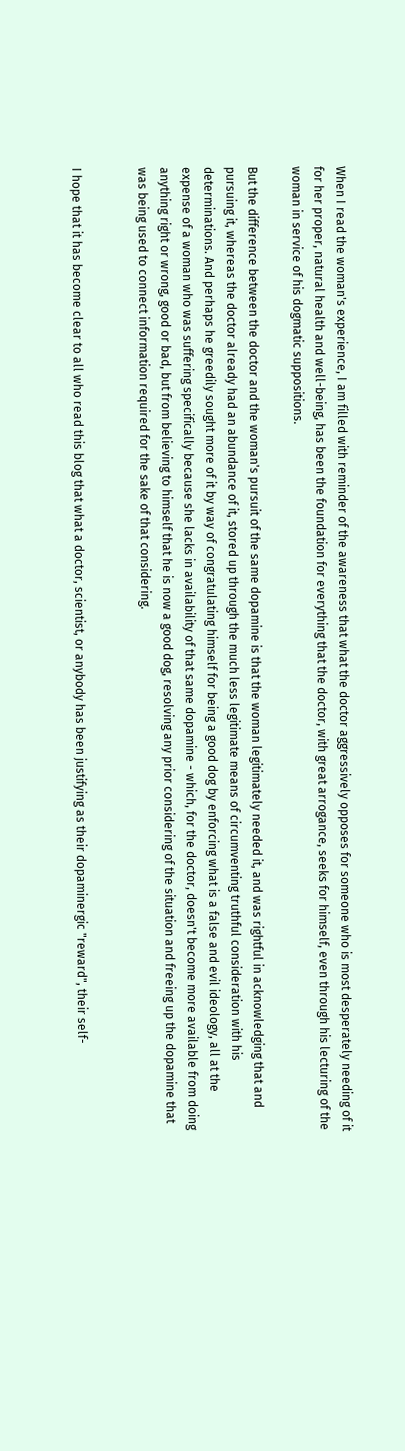When I read the woman's experience, I am filled with reminder of the awareness that what the doctor aggressively opposes for someone who is most desperately needing of it for her proper, natural health and well-being, has been the foundation for everything that the doctor, with great arrogance, seeks for himself, even through his lecturing of the woman in service of his dogmatic suppositions.

But the difference between the doctor and the woman's pursuit of the same dopamine is that the woman legitimately needed it, and was rightful in acknowledging that and pursuing it, whereas the doctor already had an abundance of it, stored up through the much less legitimate means of circumventing truthful consideration with his determinations. And perhaps he greedily sought more of it by way of congratulating himself for being a good dog by enforcing what is a false and evil ideology, all at the expense of a woman who was suffering specifically because she lacks in availability of that same dopamine - which, for the doctor, doesn't become more available from doing anything right or wrong, good or bad, but from believing to himself that he is now a good dog, resolving any prior considering of the situation and freeing up the dopamine that was being used to connect information required for the sake of that considering.


I hope that it has become clear to all who read this blog that what a doctor, scientist, or anybody has been justifying as their dopaminergic "reward", their self-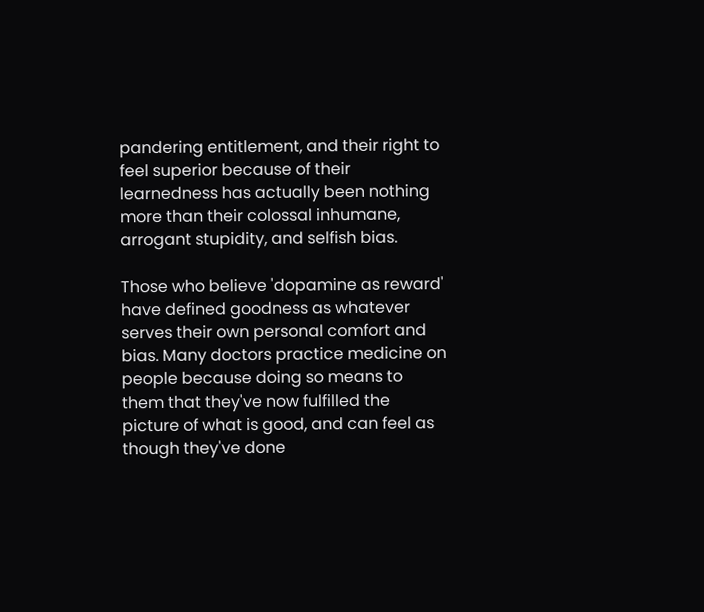pandering entitlement, and their right to feel superior because of their learnedness has actually been nothing more than their colossal inhumane, arrogant stupidity, and selfish bias.

Those who believe 'dopamine as reward' have defined goodness as whatever serves their own personal comfort and bias. Many doctors practice medicine on people because doing so means to them that they've now fulfilled the picture of what is good, and can feel as though they've done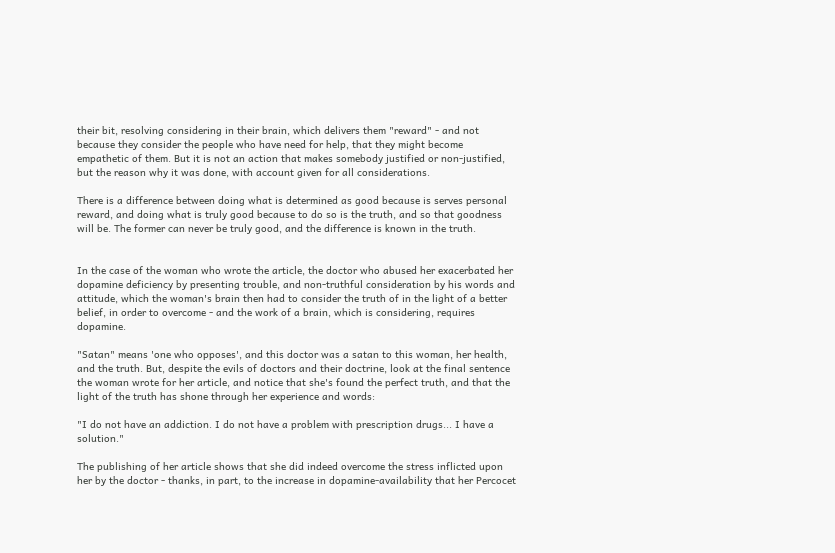their bit, resolving considering in their brain, which delivers them "reward" - and not because they consider the people who have need for help, that they might become empathetic of them. But it is not an action that makes somebody justified or non-justified, but the reason why it was done, with account given for all considerations.

There is a difference between doing what is determined as good because is serves personal reward, and doing what is truly good because to do so is the truth, and so that goodness will be. The former can never be truly good, and the difference is known in the truth.


In the case of the woman who wrote the article, the doctor who abused her exacerbated her dopamine deficiency by presenting trouble, and non-truthful consideration by his words and attitude, which the woman's brain then had to consider the truth of in the light of a better belief, in order to overcome - and the work of a brain, which is considering, requires dopamine.

"Satan" means 'one who opposes', and this doctor was a satan to this woman, her health, and the truth. But, despite the evils of doctors and their doctrine, look at the final sentence the woman wrote for her article, and notice that she's found the perfect truth, and that the light of the truth has shone through her experience and words:

"I do not have an addiction. I do not have a problem with prescription drugs... I have a solution."

The publishing of her article shows that she did indeed overcome the stress inflicted upon her by the doctor - thanks, in part, to the increase in dopamine-availability that her Percocet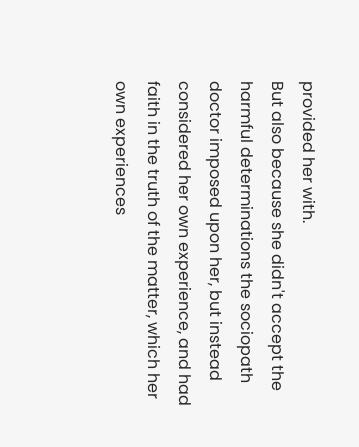provided her with.
But also because she didn't accept the harmful determinations the sociopath doctor imposed upon her, but instead considered her own experience, and had faith in the truth of the matter, which her own experiences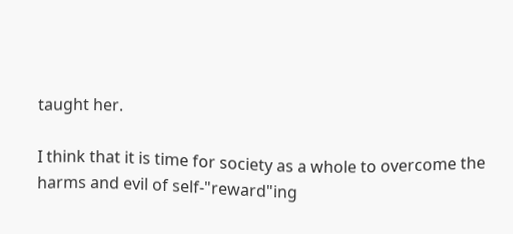taught her.

I think that it is time for society as a whole to overcome the harms and evil of self-"reward"ing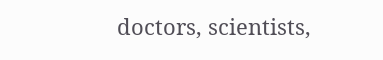doctors, scientists,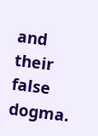and their false dogma.